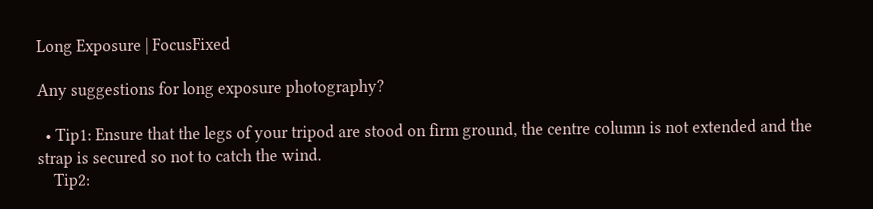Long Exposure | FocusFixed

Any suggestions for long exposure photography?

  • Tip1: Ensure that the legs of your tripod are stood on firm ground, the centre column is not extended and the strap is secured so not to catch the wind.
    Tip2: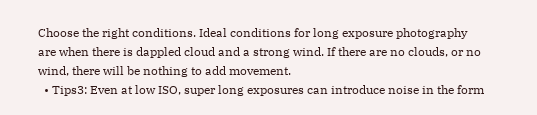Choose the right conditions. Ideal conditions for long exposure photography are when there is dappled cloud and a strong wind. If there are no clouds, or no wind, there will be nothing to add movement.
  • Tips3: Even at low ISO, super long exposures can introduce noise in the form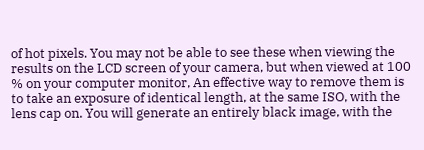of hot pixels. You may not be able to see these when viewing the results on the LCD screen of your camera, but when viewed at 100 % on your computer monitor, An effective way to remove them is to take an exposure of identical length, at the same ISO, with the lens cap on. You will generate an entirely black image, with the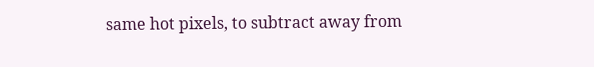same hot pixels, to subtract away from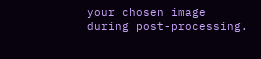your chosen image during post-processing.